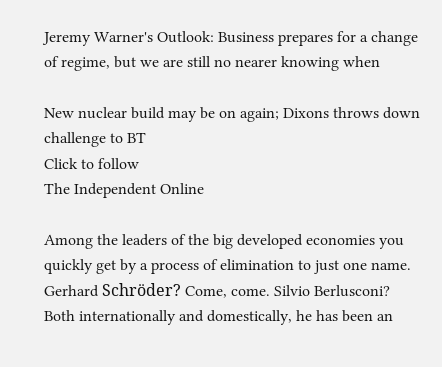Jeremy Warner's Outlook: Business prepares for a change of regime, but we are still no nearer knowing when

New nuclear build may be on again; Dixons throws down challenge to BT
Click to follow
The Independent Online

Among the leaders of the big developed economies you quickly get by a process of elimination to just one name. Gerhard Schröder? Come, come. Silvio Berlusconi? Both internationally and domestically, he has been an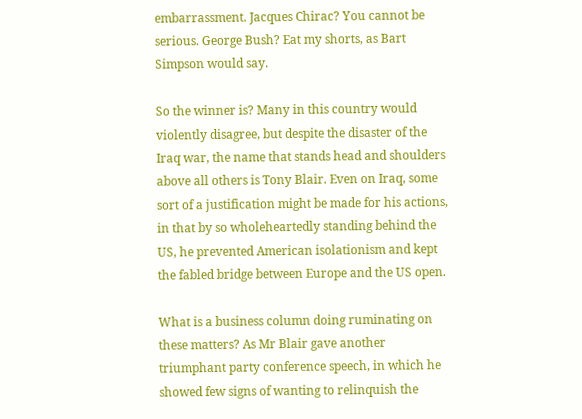embarrassment. Jacques Chirac? You cannot be serious. George Bush? Eat my shorts, as Bart Simpson would say.

So the winner is? Many in this country would violently disagree, but despite the disaster of the Iraq war, the name that stands head and shoulders above all others is Tony Blair. Even on Iraq, some sort of a justification might be made for his actions, in that by so wholeheartedly standing behind the US, he prevented American isolationism and kept the fabled bridge between Europe and the US open.

What is a business column doing ruminating on these matters? As Mr Blair gave another triumphant party conference speech, in which he showed few signs of wanting to relinquish the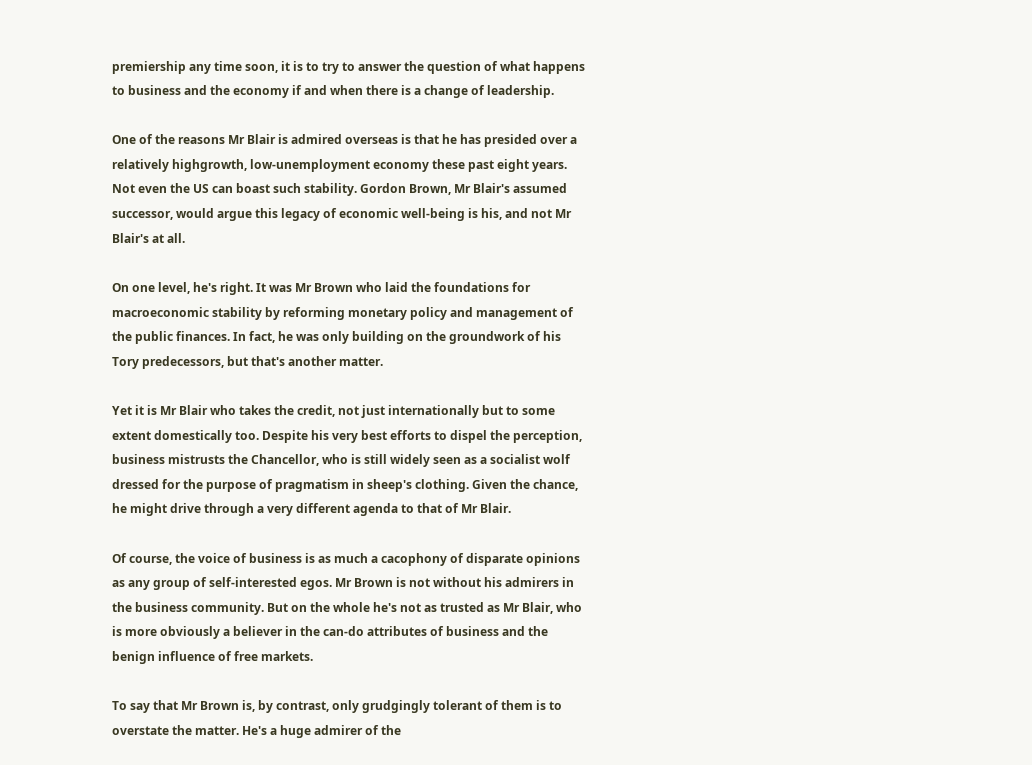premiership any time soon, it is to try to answer the question of what happens to business and the economy if and when there is a change of leadership.

One of the reasons Mr Blair is admired overseas is that he has presided over a relatively highgrowth, low-unemployment economy these past eight years. Not even the US can boast such stability. Gordon Brown, Mr Blair's assumed successor, would argue this legacy of economic well-being is his, and not Mr Blair's at all.

On one level, he's right. It was Mr Brown who laid the foundations for macroeconomic stability by reforming monetary policy and management of the public finances. In fact, he was only building on the groundwork of his Tory predecessors, but that's another matter.

Yet it is Mr Blair who takes the credit, not just internationally but to some extent domestically too. Despite his very best efforts to dispel the perception, business mistrusts the Chancellor, who is still widely seen as a socialist wolf dressed for the purpose of pragmatism in sheep's clothing. Given the chance, he might drive through a very different agenda to that of Mr Blair.

Of course, the voice of business is as much a cacophony of disparate opinions as any group of self-interested egos. Mr Brown is not without his admirers in the business community. But on the whole he's not as trusted as Mr Blair, who is more obviously a believer in the can-do attributes of business and the benign influence of free markets.

To say that Mr Brown is, by contrast, only grudgingly tolerant of them is to overstate the matter. He's a huge admirer of the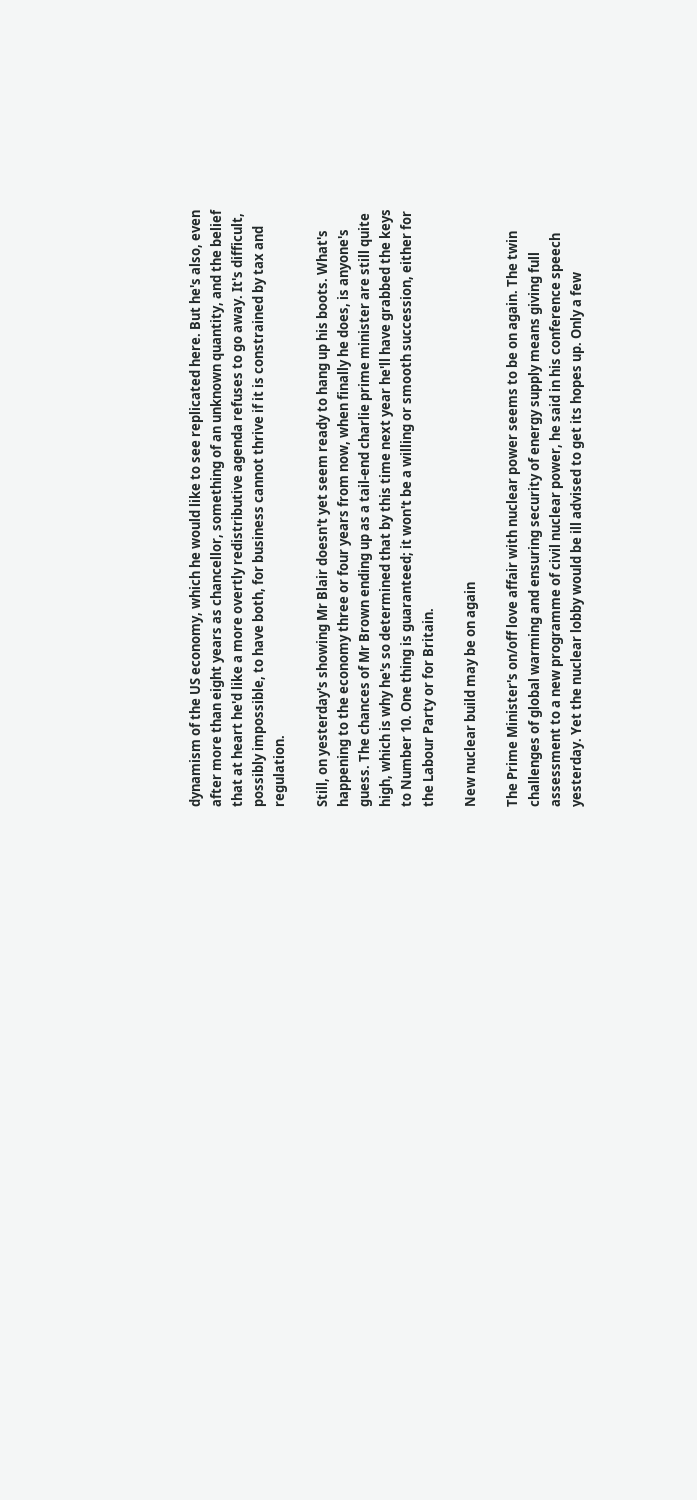dynamism of the US economy, which he would like to see replicated here. But he's also, even after more than eight years as chancellor, something of an unknown quantity, and the belief that at heart he'd like a more overtly redistributive agenda refuses to go away. It's difficult, possibly impossible, to have both, for business cannot thrive if it is constrained by tax and regulation.

Still, on yesterday's showing Mr Blair doesn't yet seem ready to hang up his boots. What's happening to the economy three or four years from now, when finally he does, is anyone's guess. The chances of Mr Brown ending up as a tail-end charlie prime minister are still quite high, which is why he's so determined that by this time next year he'll have grabbed the keys to Number 10. One thing is guaranteed; it won't be a willing or smooth succession, either for the Labour Party or for Britain.

New nuclear build may be on again

The Prime Minister's on/off love affair with nuclear power seems to be on again. The twin challenges of global warming and ensuring security of energy supply means giving full assessment to a new programme of civil nuclear power, he said in his conference speech yesterday. Yet the nuclear lobby would be ill advised to get its hopes up. Only a few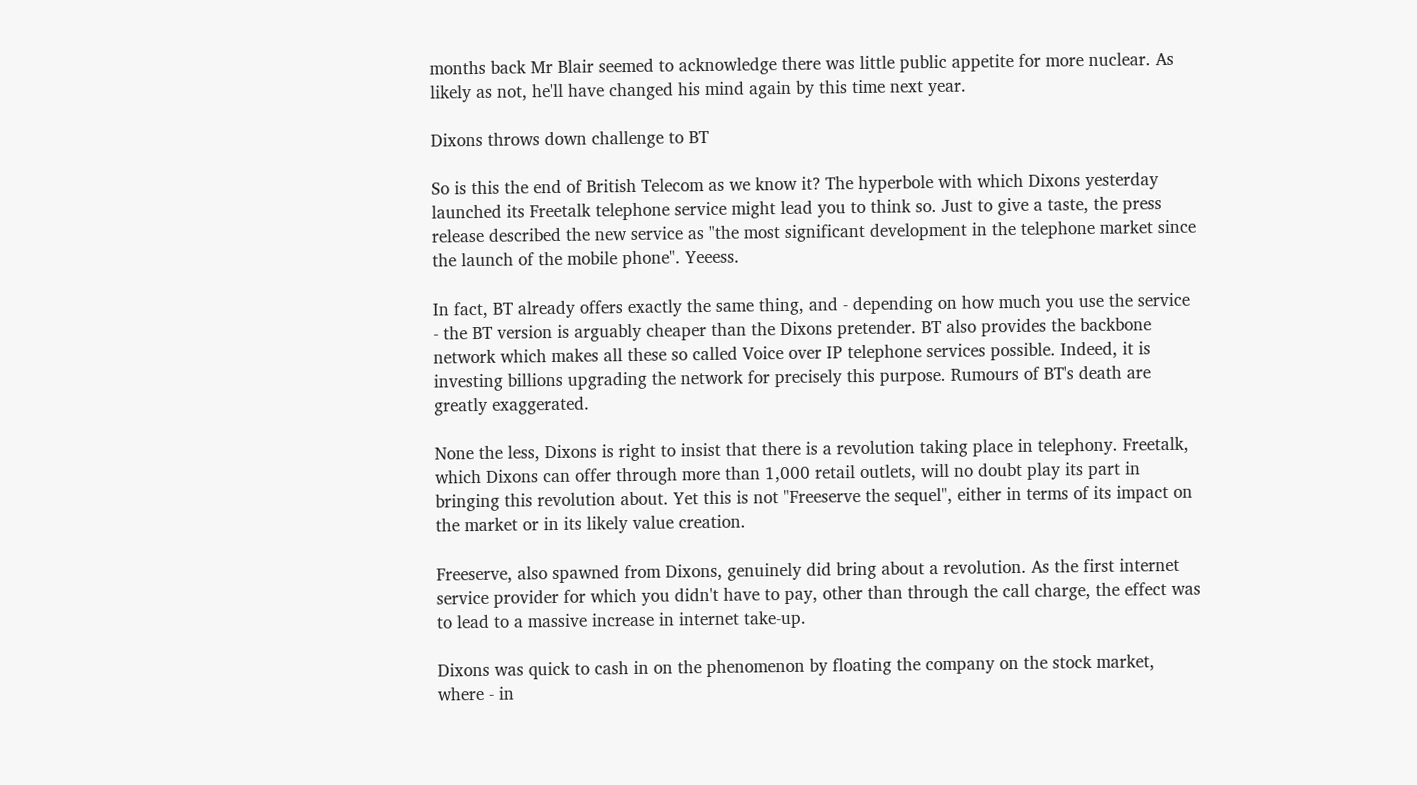months back Mr Blair seemed to acknowledge there was little public appetite for more nuclear. As likely as not, he'll have changed his mind again by this time next year.

Dixons throws down challenge to BT

So is this the end of British Telecom as we know it? The hyperbole with which Dixons yesterday launched its Freetalk telephone service might lead you to think so. Just to give a taste, the press release described the new service as "the most significant development in the telephone market since the launch of the mobile phone". Yeeess.

In fact, BT already offers exactly the same thing, and - depending on how much you use the service - the BT version is arguably cheaper than the Dixons pretender. BT also provides the backbone network which makes all these so called Voice over IP telephone services possible. Indeed, it is investing billions upgrading the network for precisely this purpose. Rumours of BT's death are greatly exaggerated.

None the less, Dixons is right to insist that there is a revolution taking place in telephony. Freetalk, which Dixons can offer through more than 1,000 retail outlets, will no doubt play its part in bringing this revolution about. Yet this is not "Freeserve the sequel", either in terms of its impact on the market or in its likely value creation.

Freeserve, also spawned from Dixons, genuinely did bring about a revolution. As the first internet service provider for which you didn't have to pay, other than through the call charge, the effect was to lead to a massive increase in internet take-up.

Dixons was quick to cash in on the phenomenon by floating the company on the stock market, where - in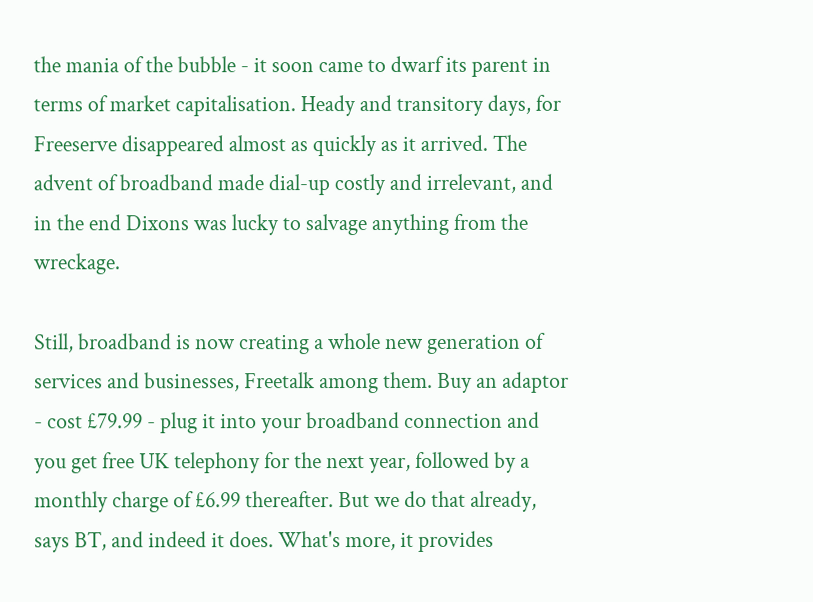the mania of the bubble - it soon came to dwarf its parent in terms of market capitalisation. Heady and transitory days, for Freeserve disappeared almost as quickly as it arrived. The advent of broadband made dial-up costly and irrelevant, and in the end Dixons was lucky to salvage anything from the wreckage.

Still, broadband is now creating a whole new generation of services and businesses, Freetalk among them. Buy an adaptor - cost £79.99 - plug it into your broadband connection and you get free UK telephony for the next year, followed by a monthly charge of £6.99 thereafter. But we do that already, says BT, and indeed it does. What's more, it provides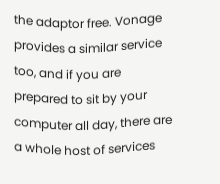the adaptor free. Vonage provides a similar service too, and if you are prepared to sit by your computer all day, there are a whole host of services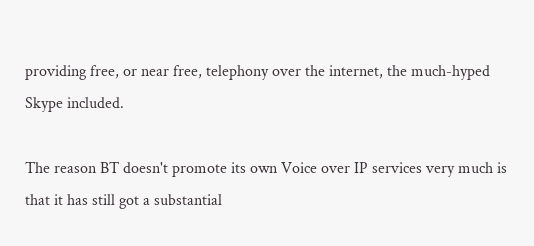providing free, or near free, telephony over the internet, the much-hyped Skype included.

The reason BT doesn't promote its own Voice over IP services very much is that it has still got a substantial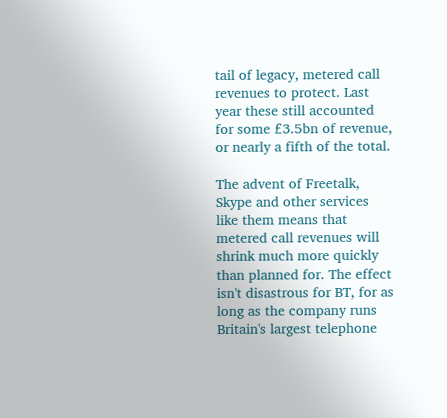tail of legacy, metered call revenues to protect. Last year these still accounted for some £3.5bn of revenue, or nearly a fifth of the total.

The advent of Freetalk, Skype and other services like them means that metered call revenues will shrink much more quickly than planned for. The effect isn't disastrous for BT, for as long as the company runs Britain's largest telephone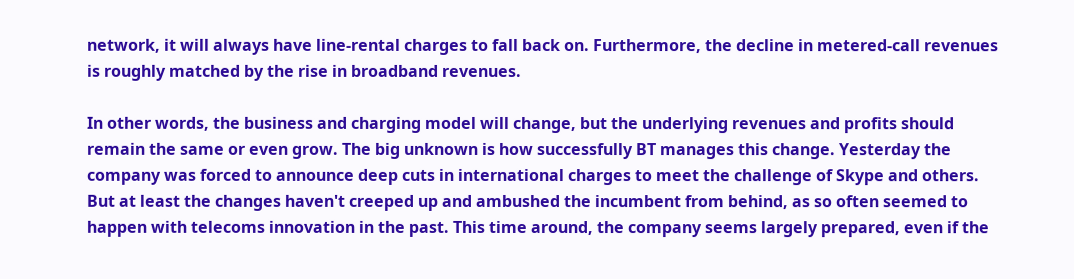network, it will always have line-rental charges to fall back on. Furthermore, the decline in metered-call revenues is roughly matched by the rise in broadband revenues.

In other words, the business and charging model will change, but the underlying revenues and profits should remain the same or even grow. The big unknown is how successfully BT manages this change. Yesterday the company was forced to announce deep cuts in international charges to meet the challenge of Skype and others. But at least the changes haven't creeped up and ambushed the incumbent from behind, as so often seemed to happen with telecoms innovation in the past. This time around, the company seems largely prepared, even if the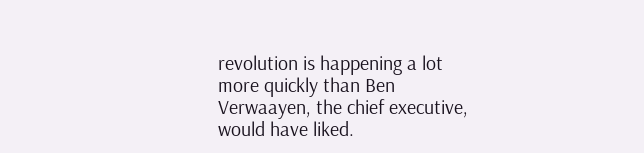revolution is happening a lot more quickly than Ben Verwaayen, the chief executive, would have liked.